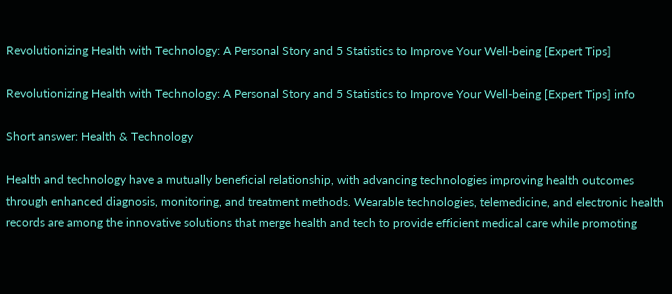Revolutionizing Health with Technology: A Personal Story and 5 Statistics to Improve Your Well-being [Expert Tips]

Revolutionizing Health with Technology: A Personal Story and 5 Statistics to Improve Your Well-being [Expert Tips] info

Short answer: Health & Technology

Health and technology have a mutually beneficial relationship, with advancing technologies improving health outcomes through enhanced diagnosis, monitoring, and treatment methods. Wearable technologies, telemedicine, and electronic health records are among the innovative solutions that merge health and tech to provide efficient medical care while promoting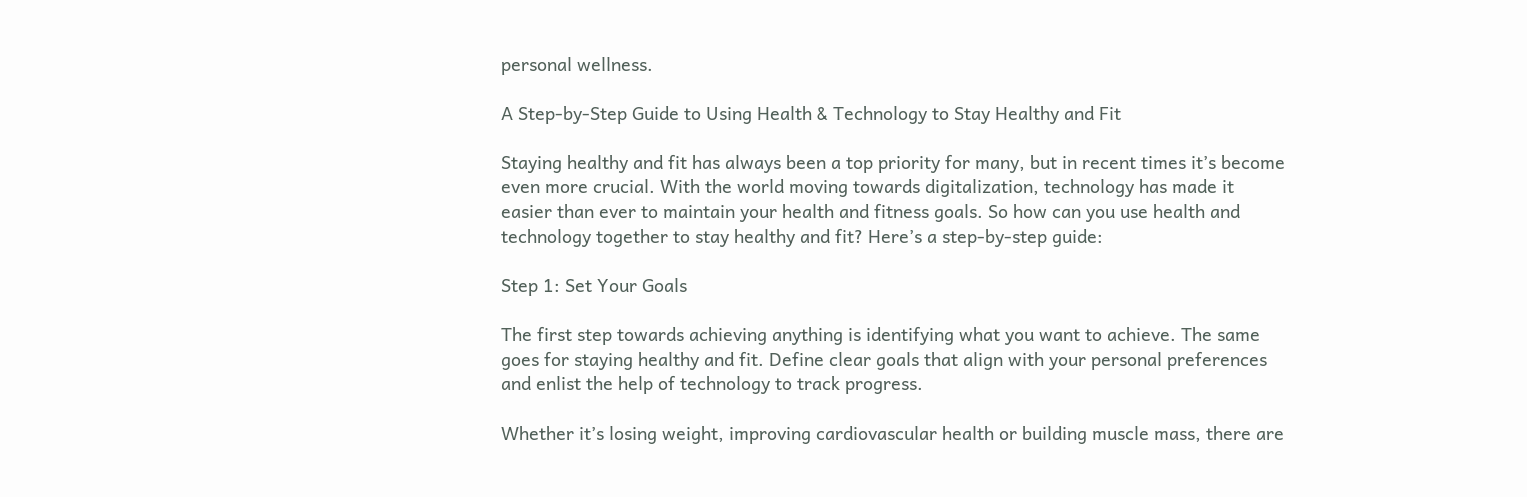personal wellness.

A Step-by-Step Guide to Using Health & Technology to Stay Healthy and Fit

Staying healthy and fit has always been a top priority for many, but in recent times it’s become even more crucial. With the world moving towards digitalization, technology has made it easier than ever to maintain your health and fitness goals. So how can you use health and technology together to stay healthy and fit? Here’s a step-by-step guide:

Step 1: Set Your Goals

The first step towards achieving anything is identifying what you want to achieve. The same goes for staying healthy and fit. Define clear goals that align with your personal preferences and enlist the help of technology to track progress.

Whether it’s losing weight, improving cardiovascular health or building muscle mass, there are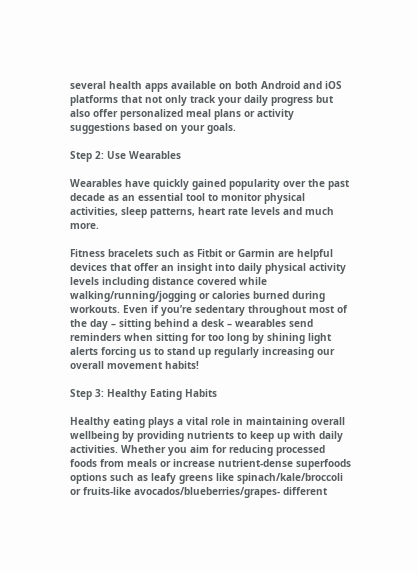several health apps available on both Android and iOS platforms that not only track your daily progress but also offer personalized meal plans or activity suggestions based on your goals.

Step 2: Use Wearables

Wearables have quickly gained popularity over the past decade as an essential tool to monitor physical activities, sleep patterns, heart rate levels and much more.

Fitness bracelets such as Fitbit or Garmin are helpful devices that offer an insight into daily physical activity levels including distance covered while walking/running/jogging or calories burned during workouts. Even if you’re sedentary throughout most of the day – sitting behind a desk – wearables send reminders when sitting for too long by shining light alerts forcing us to stand up regularly increasing our overall movement habits!

Step 3: Healthy Eating Habits

Healthy eating plays a vital role in maintaining overall wellbeing by providing nutrients to keep up with daily activities. Whether you aim for reducing processed foods from meals or increase nutrient-dense superfoods options such as leafy greens like spinach/kale/broccoli or fruits-like avocados/blueberries/grapes- different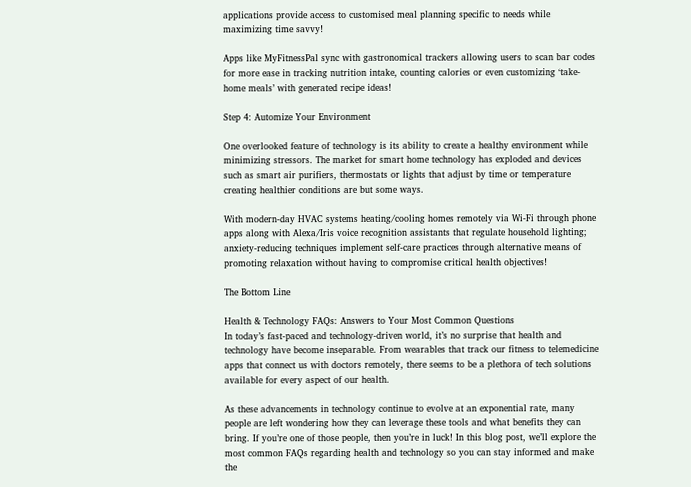applications provide access to customised meal planning specific to needs while maximizing time savvy!

Apps like MyFitnessPal sync with gastronomical trackers allowing users to scan bar codes for more ease in tracking nutrition intake, counting calories or even customizing ‘take-home meals’ with generated recipe ideas!

Step 4: Automize Your Environment

One overlooked feature of technology is its ability to create a healthy environment while minimizing stressors. The market for smart home technology has exploded and devices such as smart air purifiers, thermostats or lights that adjust by time or temperature creating healthier conditions are but some ways.

With modern-day HVAC systems heating/cooling homes remotely via Wi-Fi through phone apps along with Alexa/Iris voice recognition assistants that regulate household lighting; anxiety-reducing techniques implement self-care practices through alternative means of promoting relaxation without having to compromise critical health objectives!

The Bottom Line

Health & Technology FAQs: Answers to Your Most Common Questions
In today’s fast-paced and technology-driven world, it’s no surprise that health and technology have become inseparable. From wearables that track our fitness to telemedicine apps that connect us with doctors remotely, there seems to be a plethora of tech solutions available for every aspect of our health.

As these advancements in technology continue to evolve at an exponential rate, many people are left wondering how they can leverage these tools and what benefits they can bring. If you’re one of those people, then you’re in luck! In this blog post, we’ll explore the most common FAQs regarding health and technology so you can stay informed and make the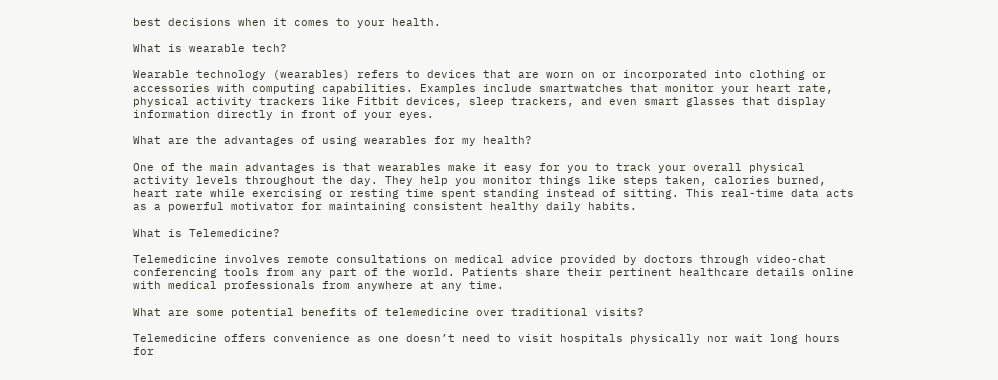best decisions when it comes to your health.

What is wearable tech?

Wearable technology (wearables) refers to devices that are worn on or incorporated into clothing or accessories with computing capabilities. Examples include smartwatches that monitor your heart rate, physical activity trackers like Fitbit devices, sleep trackers, and even smart glasses that display information directly in front of your eyes.

What are the advantages of using wearables for my health?

One of the main advantages is that wearables make it easy for you to track your overall physical activity levels throughout the day. They help you monitor things like steps taken, calories burned, heart rate while exercising or resting time spent standing instead of sitting. This real-time data acts as a powerful motivator for maintaining consistent healthy daily habits.

What is Telemedicine?

Telemedicine involves remote consultations on medical advice provided by doctors through video-chat conferencing tools from any part of the world. Patients share their pertinent healthcare details online with medical professionals from anywhere at any time.

What are some potential benefits of telemedicine over traditional visits?

Telemedicine offers convenience as one doesn’t need to visit hospitals physically nor wait long hours for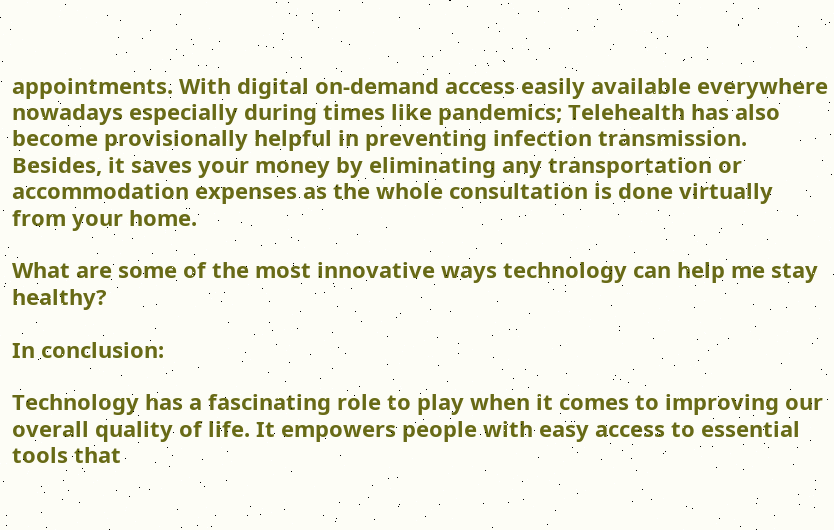appointments. With digital on-demand access easily available everywhere nowadays especially during times like pandemics; Telehealth has also become provisionally helpful in preventing infection transmission. Besides, it saves your money by eliminating any transportation or accommodation expenses as the whole consultation is done virtually from your home.

What are some of the most innovative ways technology can help me stay healthy?

In conclusion:

Technology has a fascinating role to play when it comes to improving our overall quality of life. It empowers people with easy access to essential tools that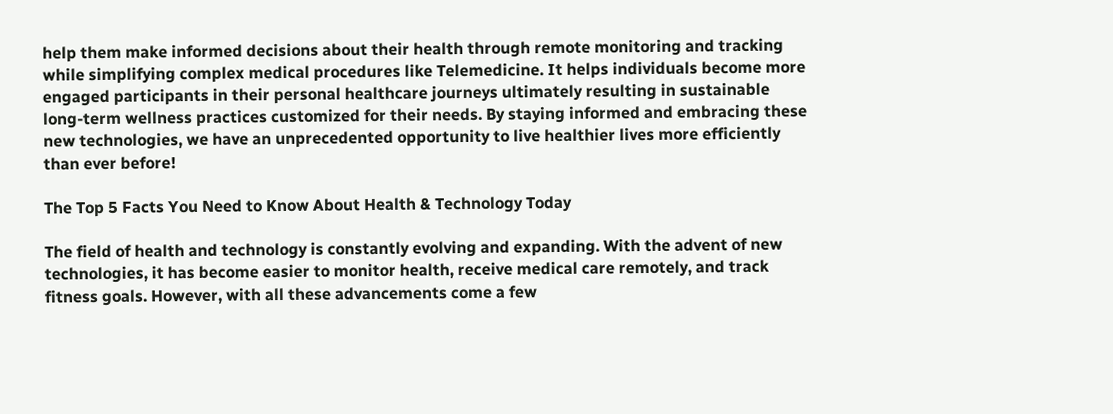help them make informed decisions about their health through remote monitoring and tracking while simplifying complex medical procedures like Telemedicine. It helps individuals become more engaged participants in their personal healthcare journeys ultimately resulting in sustainable long-term wellness practices customized for their needs. By staying informed and embracing these new technologies, we have an unprecedented opportunity to live healthier lives more efficiently than ever before!

The Top 5 Facts You Need to Know About Health & Technology Today

The field of health and technology is constantly evolving and expanding. With the advent of new technologies, it has become easier to monitor health, receive medical care remotely, and track fitness goals. However, with all these advancements come a few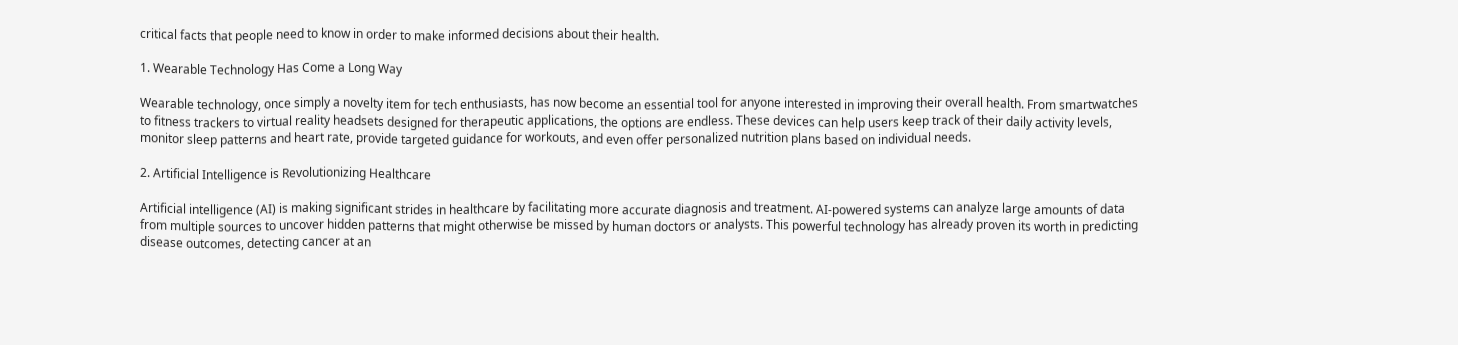critical facts that people need to know in order to make informed decisions about their health.

1. Wearable Technology Has Come a Long Way

Wearable technology, once simply a novelty item for tech enthusiasts, has now become an essential tool for anyone interested in improving their overall health. From smartwatches to fitness trackers to virtual reality headsets designed for therapeutic applications, the options are endless. These devices can help users keep track of their daily activity levels, monitor sleep patterns and heart rate, provide targeted guidance for workouts, and even offer personalized nutrition plans based on individual needs.

2. Artificial Intelligence is Revolutionizing Healthcare

Artificial intelligence (AI) is making significant strides in healthcare by facilitating more accurate diagnosis and treatment. AI-powered systems can analyze large amounts of data from multiple sources to uncover hidden patterns that might otherwise be missed by human doctors or analysts. This powerful technology has already proven its worth in predicting disease outcomes, detecting cancer at an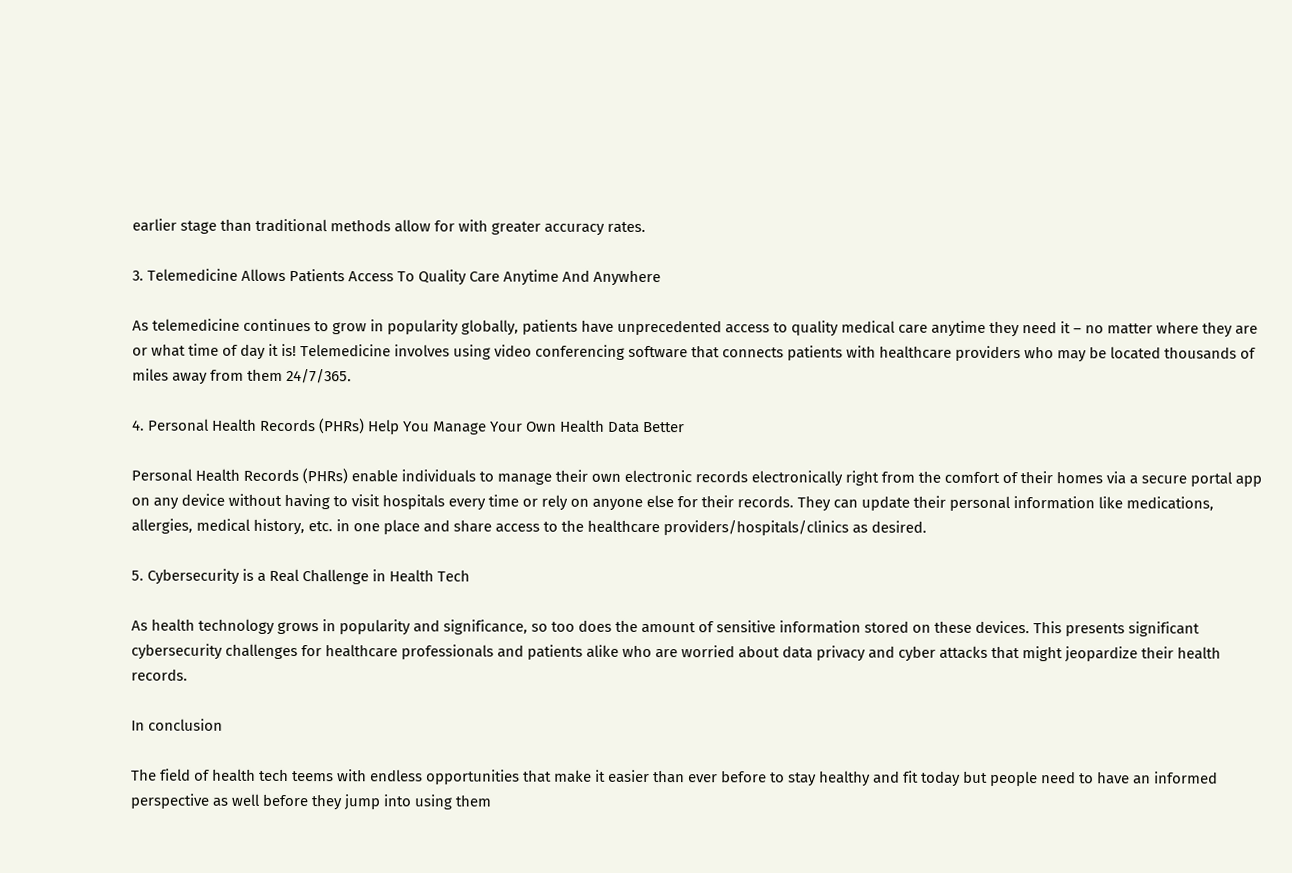earlier stage than traditional methods allow for with greater accuracy rates.

3. Telemedicine Allows Patients Access To Quality Care Anytime And Anywhere

As telemedicine continues to grow in popularity globally, patients have unprecedented access to quality medical care anytime they need it – no matter where they are or what time of day it is! Telemedicine involves using video conferencing software that connects patients with healthcare providers who may be located thousands of miles away from them 24/7/365.

4. Personal Health Records (PHRs) Help You Manage Your Own Health Data Better

Personal Health Records (PHRs) enable individuals to manage their own electronic records electronically right from the comfort of their homes via a secure portal app on any device without having to visit hospitals every time or rely on anyone else for their records. They can update their personal information like medications, allergies, medical history, etc. in one place and share access to the healthcare providers/hospitals/clinics as desired.

5. Cybersecurity is a Real Challenge in Health Tech

As health technology grows in popularity and significance, so too does the amount of sensitive information stored on these devices. This presents significant cybersecurity challenges for healthcare professionals and patients alike who are worried about data privacy and cyber attacks that might jeopardize their health records.

In conclusion

The field of health tech teems with endless opportunities that make it easier than ever before to stay healthy and fit today but people need to have an informed perspective as well before they jump into using them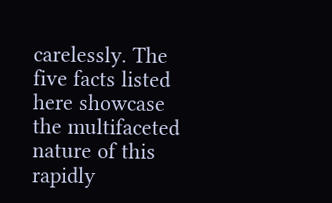carelessly. The five facts listed here showcase the multifaceted nature of this rapidly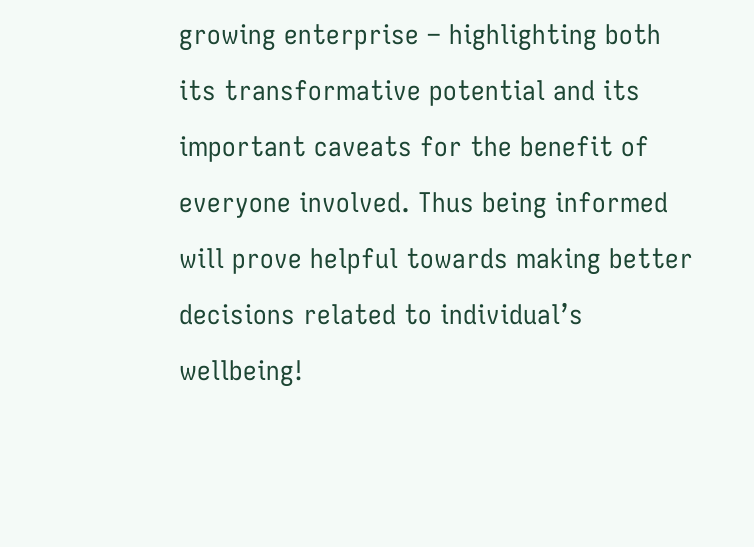growing enterprise – highlighting both its transformative potential and its important caveats for the benefit of everyone involved. Thus being informed will prove helpful towards making better decisions related to individual’s wellbeing!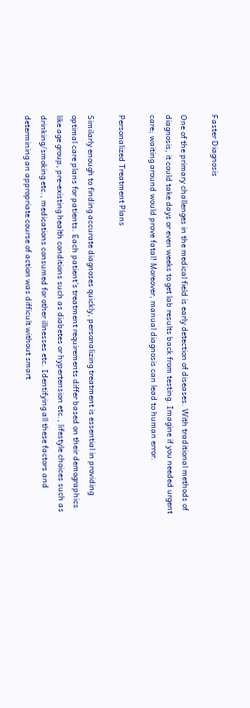Faster Diagnosis

One of the primary challenges in the medical field is early detection of diseases. With traditional methods of diagnosis, it could take days or even weeks to get lab results back from testing. Imagine if you needed urgent care; waiting around would prove fatal! Moreover, manual diagnosis can lead to human error.

Personalized Treatment Plans

Similarly enough to finding accurate diagnoses quickly, personalizing treatment is essential in providing optimal care plans for patients. Each patient’s treatment requirements differ based on their demographics like age group, pre-existing health conditions such as diabetes or hypertension etc., lifestyle choices such as drinking/smoking etc., medications consumed for other illnesses etc. Identifying all these factors and determining an appropriate course of action was difficult without smart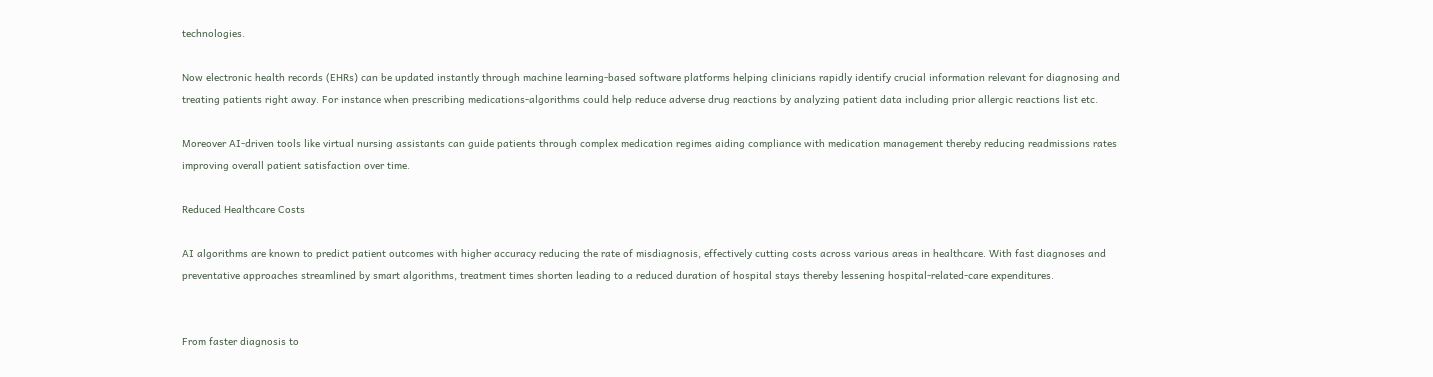technologies.

Now electronic health records (EHRs) can be updated instantly through machine learning-based software platforms helping clinicians rapidly identify crucial information relevant for diagnosing and treating patients right away. For instance when prescribing medications-algorithms could help reduce adverse drug reactions by analyzing patient data including prior allergic reactions list etc.

Moreover AI-driven tools like virtual nursing assistants can guide patients through complex medication regimes aiding compliance with medication management thereby reducing readmissions rates improving overall patient satisfaction over time.

Reduced Healthcare Costs

AI algorithms are known to predict patient outcomes with higher accuracy reducing the rate of misdiagnosis, effectively cutting costs across various areas in healthcare. With fast diagnoses and preventative approaches streamlined by smart algorithms, treatment times shorten leading to a reduced duration of hospital stays thereby lessening hospital-related-care expenditures.


From faster diagnosis to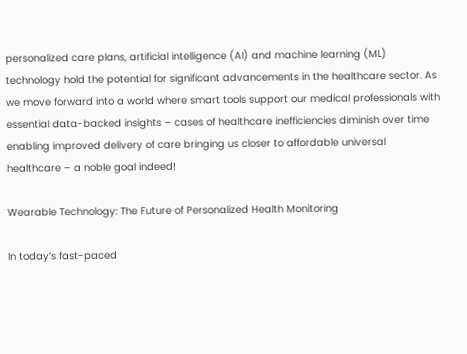personalized care plans, artificial intelligence (AI) and machine learning (ML) technology hold the potential for significant advancements in the healthcare sector. As we move forward into a world where smart tools support our medical professionals with essential data-backed insights – cases of healthcare inefficiencies diminish over time enabling improved delivery of care bringing us closer to affordable universal healthcare – a noble goal indeed!

Wearable Technology: The Future of Personalized Health Monitoring

In today’s fast-paced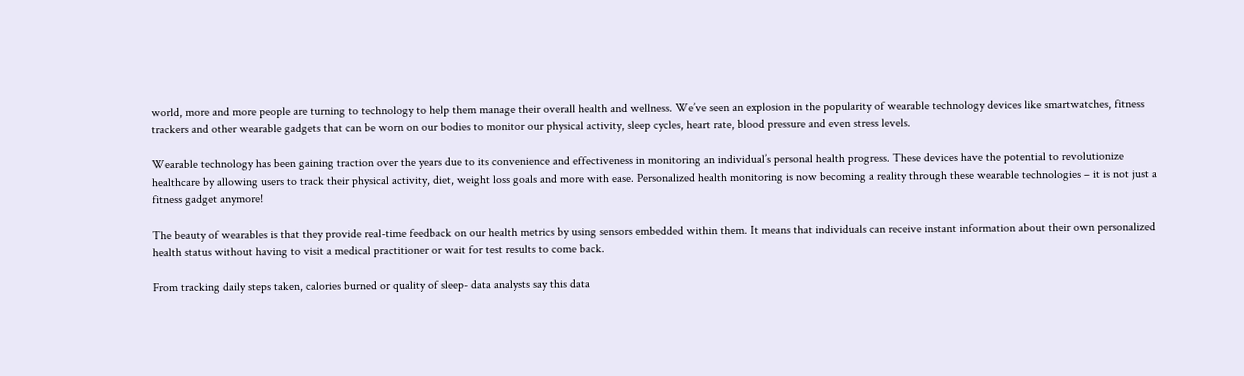world, more and more people are turning to technology to help them manage their overall health and wellness. We’ve seen an explosion in the popularity of wearable technology devices like smartwatches, fitness trackers and other wearable gadgets that can be worn on our bodies to monitor our physical activity, sleep cycles, heart rate, blood pressure and even stress levels.

Wearable technology has been gaining traction over the years due to its convenience and effectiveness in monitoring an individual’s personal health progress. These devices have the potential to revolutionize healthcare by allowing users to track their physical activity, diet, weight loss goals and more with ease. Personalized health monitoring is now becoming a reality through these wearable technologies – it is not just a fitness gadget anymore!

The beauty of wearables is that they provide real-time feedback on our health metrics by using sensors embedded within them. It means that individuals can receive instant information about their own personalized health status without having to visit a medical practitioner or wait for test results to come back.

From tracking daily steps taken, calories burned or quality of sleep- data analysts say this data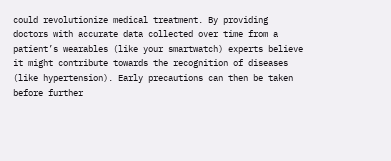could revolutionize medical treatment. By providing doctors with accurate data collected over time from a patient’s wearables (like your smartwatch) experts believe it might contribute towards the recognition of diseases (like hypertension). Early precautions can then be taken before further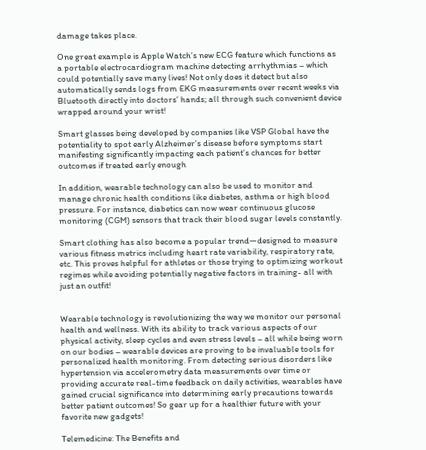damage takes place.

One great example is Apple Watch’s new ECG feature which functions as a portable electrocardiogram machine detecting arrhythmias – which could potentially save many lives! Not only does it detect but also automatically sends logs from EKG measurements over recent weeks via Bluetooth directly into doctors’ hands; all through such convenient device wrapped around your wrist!

Smart glasses being developed by companies like VSP Global have the potentiality to spot early Alzheimer’s disease before symptoms start manifesting significantly impacting each patient’s chances for better outcomes if treated early enough

In addition, wearable technology can also be used to monitor and manage chronic health conditions like diabetes, asthma or high blood pressure. For instance, diabetics can now wear continuous glucose monitoring (CGM) sensors that track their blood sugar levels constantly.

Smart clothing has also become a popular trend—designed to measure various fitness metrics including heart rate variability, respiratory rate, etc. This proves helpful for athletes or those trying to optimizing workout regimes while avoiding potentially negative factors in training- all with just an outfit!


Wearable technology is revolutionizing the way we monitor our personal health and wellness. With its ability to track various aspects of our physical activity, sleep cycles and even stress levels – all while being worn on our bodies – wearable devices are proving to be invaluable tools for personalized health monitoring. From detecting serious disorders like hypertension via accelerometry data measurements over time or providing accurate real-time feedback on daily activities, wearables have gained crucial significance into determining early precautions towards better patient outcomes! So gear up for a healthier future with your favorite new gadgets!

Telemedicine: The Benefits and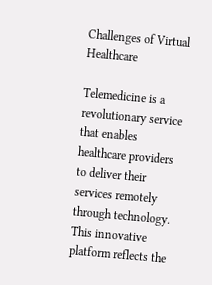Challenges of Virtual Healthcare

Telemedicine is a revolutionary service that enables healthcare providers to deliver their services remotely through technology. This innovative platform reflects the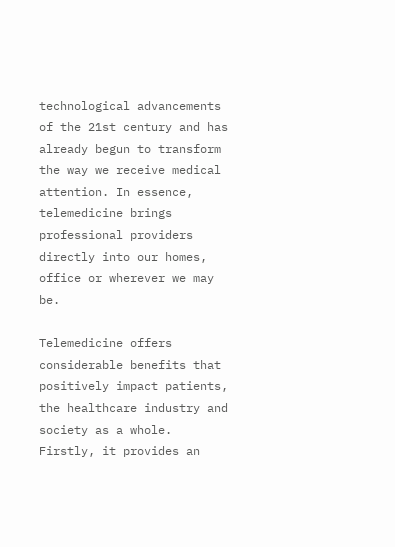technological advancements of the 21st century and has already begun to transform the way we receive medical attention. In essence, telemedicine brings professional providers directly into our homes, office or wherever we may be.

Telemedicine offers considerable benefits that positively impact patients, the healthcare industry and society as a whole. Firstly, it provides an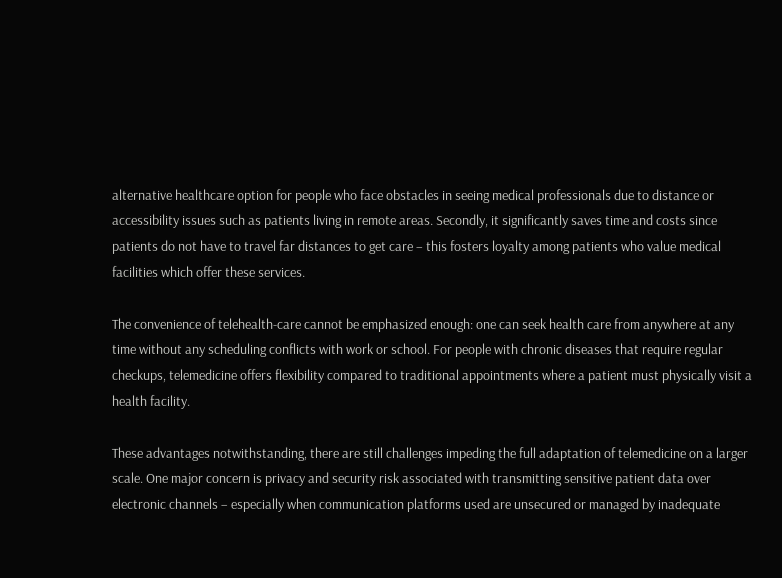alternative healthcare option for people who face obstacles in seeing medical professionals due to distance or accessibility issues such as patients living in remote areas. Secondly, it significantly saves time and costs since patients do not have to travel far distances to get care – this fosters loyalty among patients who value medical facilities which offer these services.

The convenience of telehealth-care cannot be emphasized enough: one can seek health care from anywhere at any time without any scheduling conflicts with work or school. For people with chronic diseases that require regular checkups, telemedicine offers flexibility compared to traditional appointments where a patient must physically visit a health facility.

These advantages notwithstanding, there are still challenges impeding the full adaptation of telemedicine on a larger scale. One major concern is privacy and security risk associated with transmitting sensitive patient data over electronic channels – especially when communication platforms used are unsecured or managed by inadequate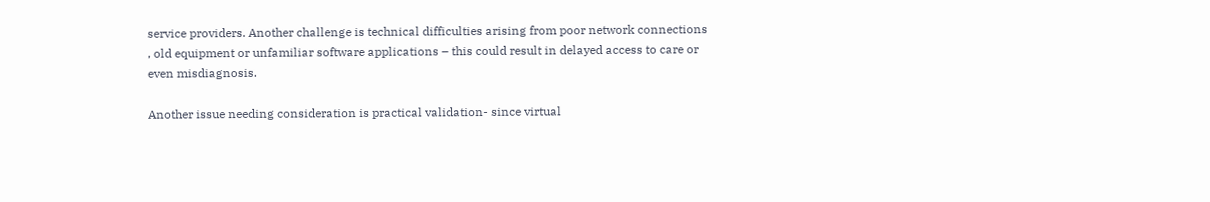service providers. Another challenge is technical difficulties arising from poor network connections , old equipment or unfamiliar software applications – this could result in delayed access to care or even misdiagnosis.

Another issue needing consideration is practical validation- since virtual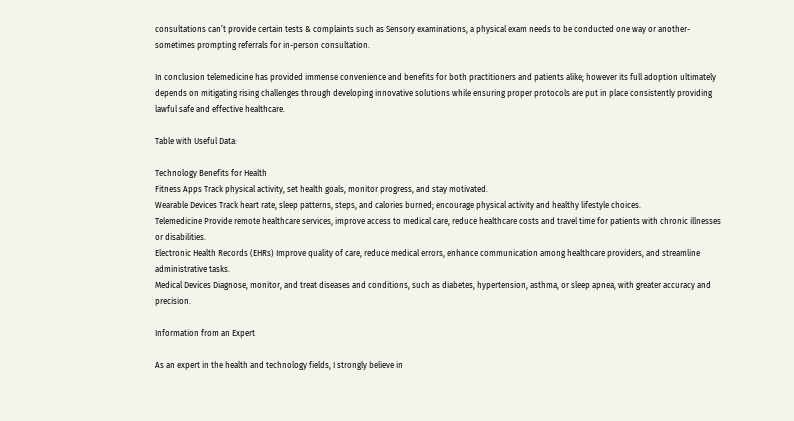consultations can’t provide certain tests & complaints such as Sensory examinations, a physical exam needs to be conducted one way or another- sometimes prompting referrals for in-person consultation.

In conclusion telemedicine has provided immense convenience and benefits for both practitioners and patients alike; however its full adoption ultimately depends on mitigating rising challenges through developing innovative solutions while ensuring proper protocols are put in place consistently providing lawful safe and effective healthcare.

Table with Useful Data:

Technology Benefits for Health
Fitness Apps Track physical activity, set health goals, monitor progress, and stay motivated.
Wearable Devices Track heart rate, sleep patterns, steps, and calories burned; encourage physical activity and healthy lifestyle choices.
Telemedicine Provide remote healthcare services, improve access to medical care, reduce healthcare costs and travel time for patients with chronic illnesses or disabilities.
Electronic Health Records (EHRs) Improve quality of care, reduce medical errors, enhance communication among healthcare providers, and streamline administrative tasks.
Medical Devices Diagnose, monitor, and treat diseases and conditions, such as diabetes, hypertension, asthma, or sleep apnea, with greater accuracy and precision.

Information from an Expert

As an expert in the health and technology fields, I strongly believe in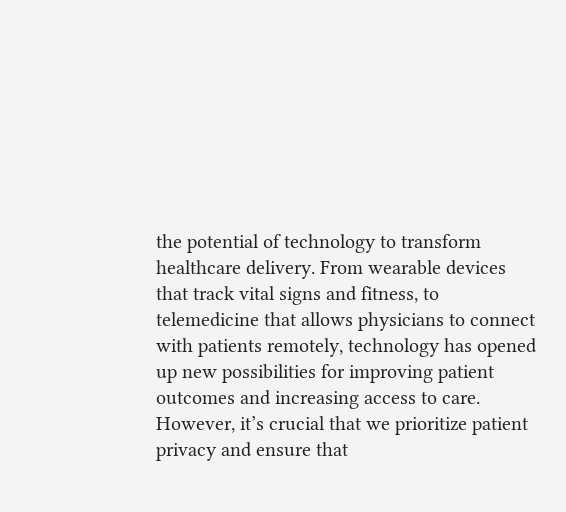the potential of technology to transform healthcare delivery. From wearable devices that track vital signs and fitness, to telemedicine that allows physicians to connect with patients remotely, technology has opened up new possibilities for improving patient outcomes and increasing access to care. However, it’s crucial that we prioritize patient privacy and ensure that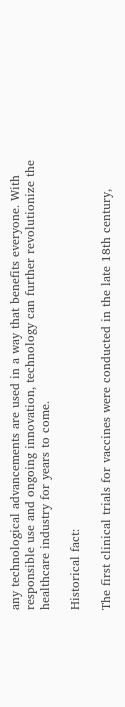any technological advancements are used in a way that benefits everyone. With responsible use and ongoing innovation, technology can further revolutionize the healthcare industry for years to come.

Historical fact:

The first clinical trials for vaccines were conducted in the late 18th century,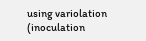using variolation (inoculation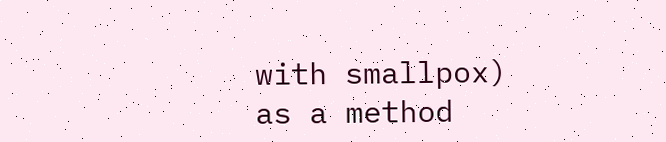with smallpox) as a method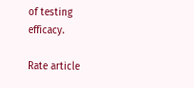of testing efficacy.

Rate article